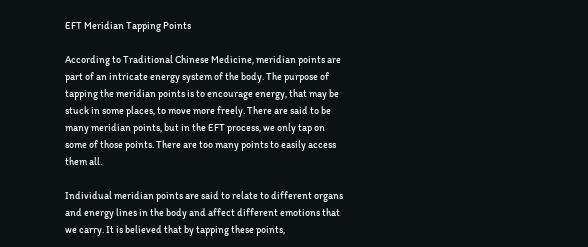EFT Meridian Tapping Points

According to Traditional Chinese Medicine, meridian points are part of an intricate energy system of the body. The purpose of tapping the meridian points is to encourage energy, that may be stuck in some places, to move more freely. There are said to be many meridian points, but in the EFT process, we only tap on some of those points. There are too many points to easily access them all.

Individual meridian points are said to relate to different organs and energy lines in the body and affect different emotions that we carry. It is believed that by tapping these points,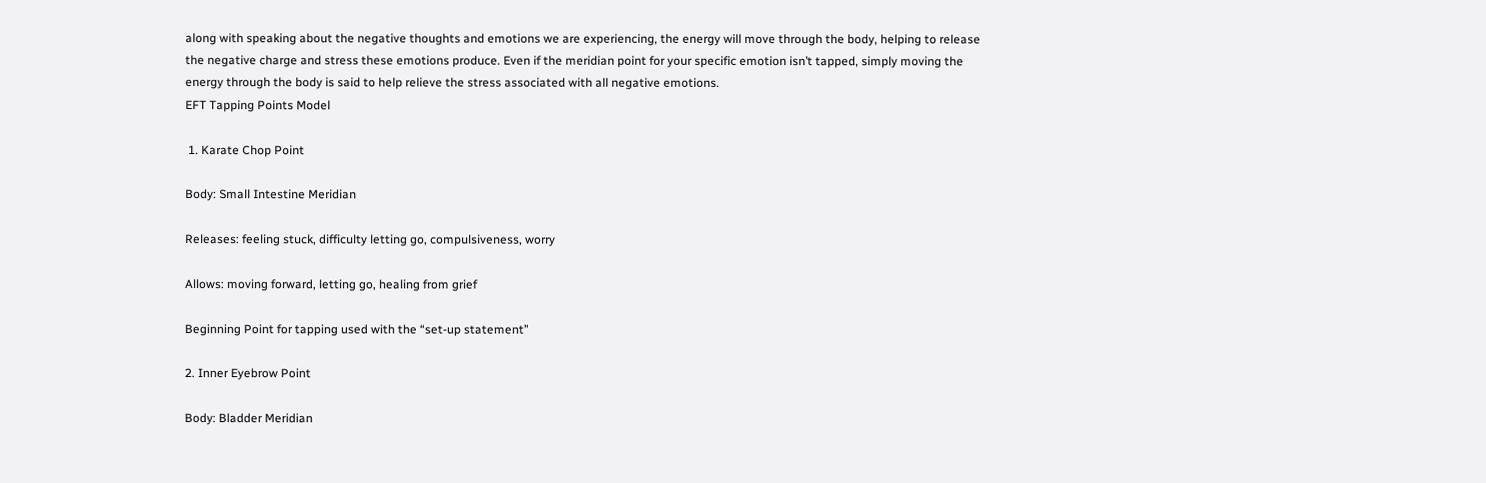along with speaking about the negative thoughts and emotions we are experiencing, the energy will move through the body, helping to release the negative charge and stress these emotions produce. Even if the meridian point for your specific emotion isn’t tapped, simply moving the energy through the body is said to help relieve the stress associated with all negative emotions.
EFT Tapping Points Model

 1. Karate Chop Point

Body: Small Intestine Meridian

Releases: feeling stuck, difficulty letting go, compulsiveness, worry

Allows: moving forward, letting go, healing from grief

Beginning Point for tapping used with the “set-up statement”

2. Inner Eyebrow Point

Body: Bladder Meridian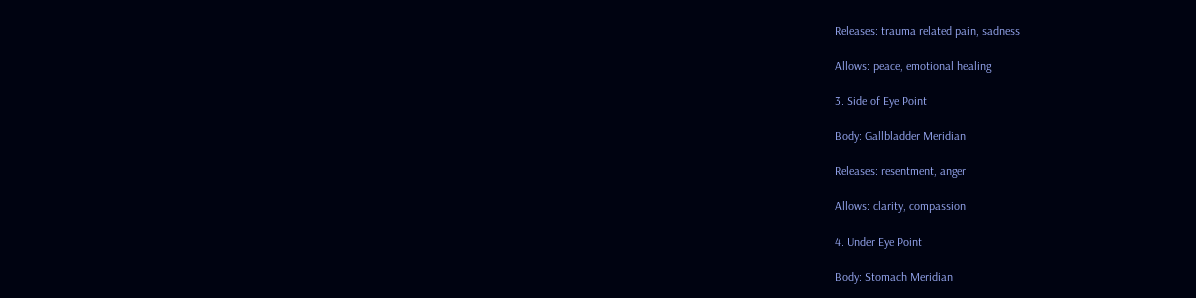Releases: trauma related pain, sadness

Allows: peace, emotional healing

3. Side of Eye Point

Body: Gallbladder Meridian

Releases: resentment, anger

Allows: clarity, compassion

4. Under Eye Point

Body: Stomach Meridian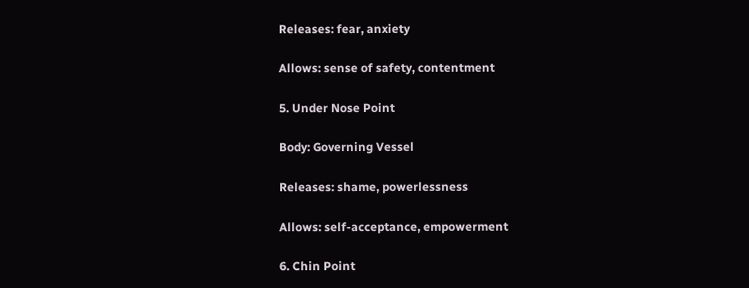Releases: fear, anxiety

Allows: sense of safety, contentment

5. Under Nose Point

Body: Governing Vessel

Releases: shame, powerlessness

Allows: self-acceptance, empowerment

6. Chin Point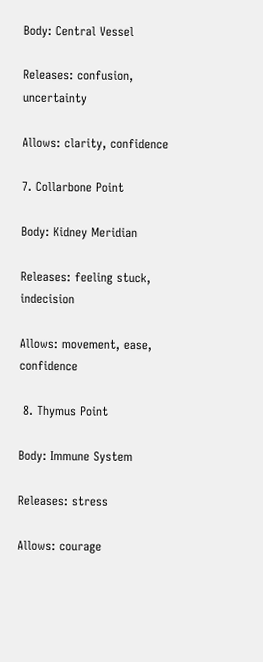Body: Central Vessel

Releases: confusion, uncertainty

Allows: clarity, confidence

7. Collarbone Point

Body: Kidney Meridian

Releases: feeling stuck, indecision

Allows: movement, ease, confidence

 8. Thymus Point

Body: Immune System

Releases: stress

Allows: courage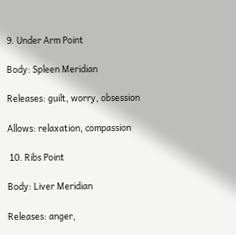9. Under Arm Point

Body: Spleen Meridian

Releases: guilt, worry, obsession

Allows: relaxation, compassion

 10. Ribs Point

Body: Liver Meridian

Releases: anger,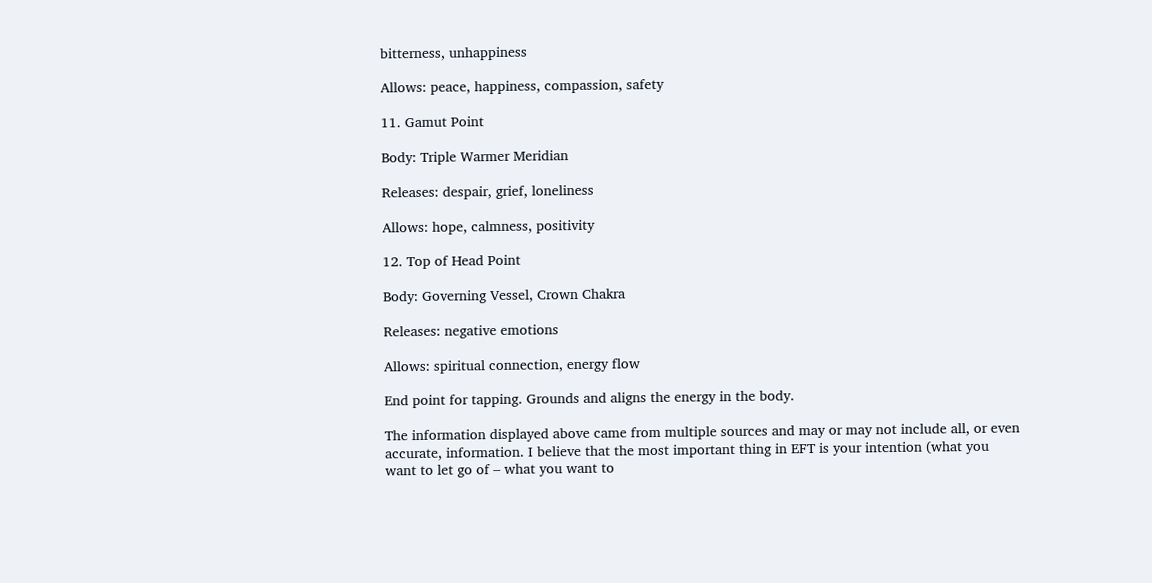bitterness, unhappiness

Allows: peace, happiness, compassion, safety

11. Gamut Point

Body: Triple Warmer Meridian

Releases: despair, grief, loneliness

Allows: hope, calmness, positivity

12. Top of Head Point

Body: Governing Vessel, Crown Chakra

Releases: negative emotions

Allows: spiritual connection, energy flow

End point for tapping. Grounds and aligns the energy in the body.

The information displayed above came from multiple sources and may or may not include all, or even accurate, information. I believe that the most important thing in EFT is your intention (what you want to let go of – what you want to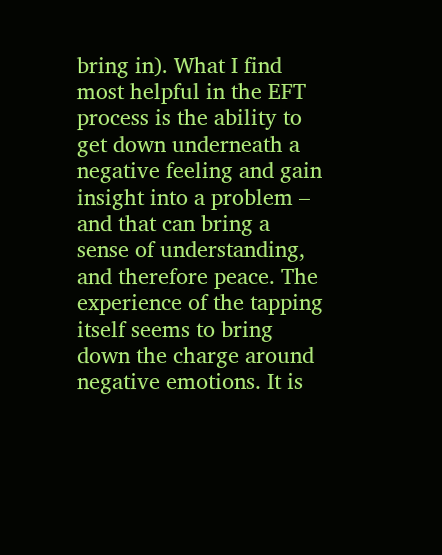bring in). What I find most helpful in the EFT process is the ability to get down underneath a negative feeling and gain insight into a problem – and that can bring a sense of understanding, and therefore peace. The experience of the tapping itself seems to bring down the charge around negative emotions. It is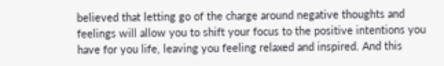believed that letting go of the charge around negative thoughts and feelings will allow you to shift your focus to the positive intentions you have for you life, leaving you feeling relaxed and inspired. And this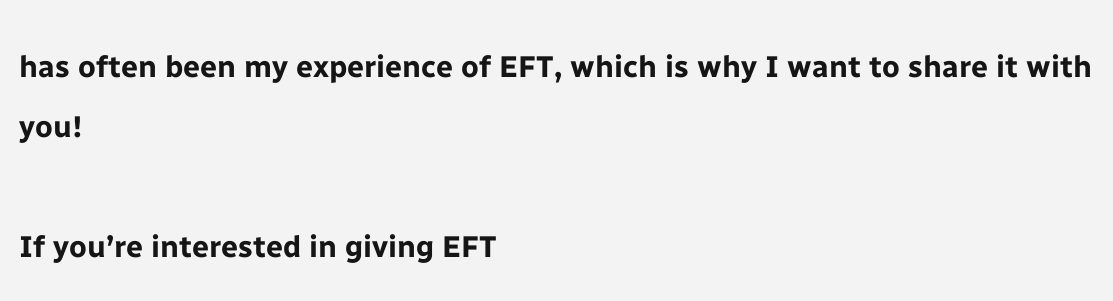has often been my experience of EFT, which is why I want to share it with you!

If you’re interested in giving EFT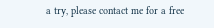a try, please contact me for a free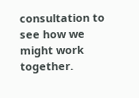consultation to see how we might work together.